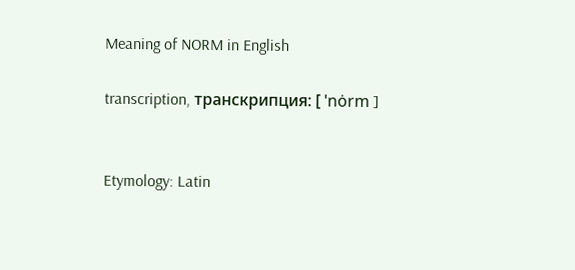Meaning of NORM in English

transcription, транскрипция: [ ˈnȯrm ]


Etymology: Latin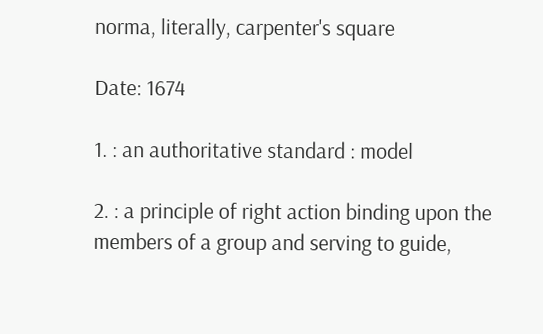norma, literally, carpenter's square

Date: 1674

1. : an authoritative standard : model

2. : a principle of right action binding upon the members of a group and serving to guide,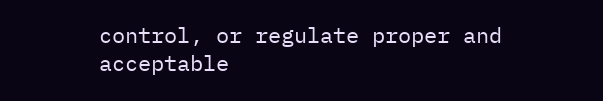control, or regulate proper and acceptable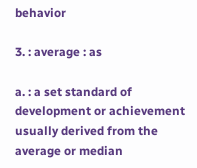behavior

3. : average : as

a. : a set standard of development or achievement usually derived from the average or median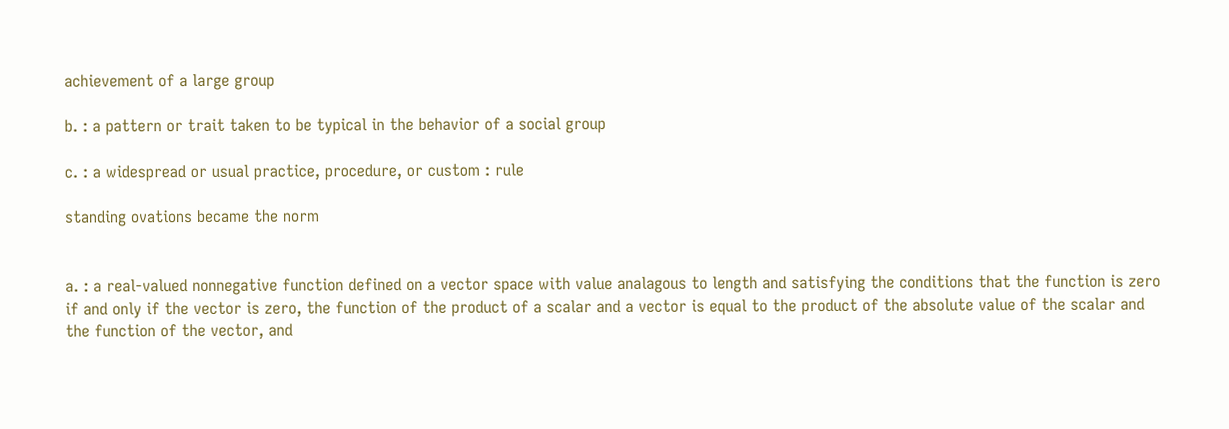achievement of a large group

b. : a pattern or trait taken to be typical in the behavior of a social group

c. : a widespread or usual practice, procedure, or custom : rule

standing ovations became the norm


a. : a real-valued nonnegative function defined on a vector space with value analagous to length and satisfying the conditions that the function is zero if and only if the vector is zero, the function of the product of a scalar and a vector is equal to the product of the absolute value of the scalar and the function of the vector, and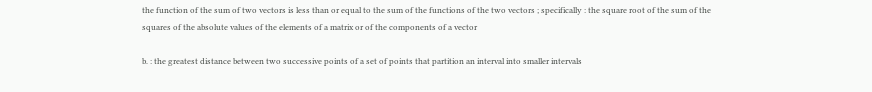the function of the sum of two vectors is less than or equal to the sum of the functions of the two vectors ; specifically : the square root of the sum of the squares of the absolute values of the elements of a matrix or of the components of a vector

b. : the greatest distance between two successive points of a set of points that partition an interval into smaller intervals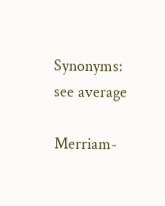Synonyms: see average

Merriam-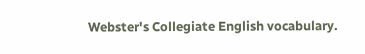Webster's Collegiate English vocabulary.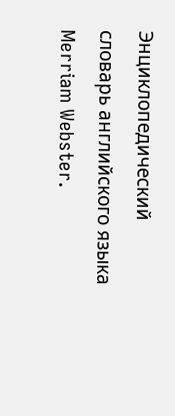Энциклопедический словарь английского языка Merriam Webster.